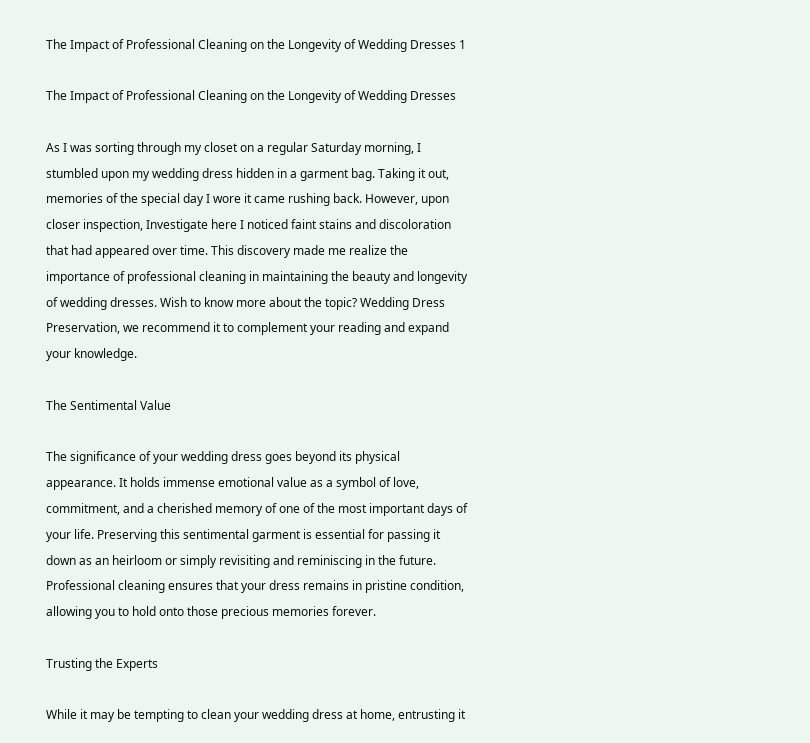The Impact of Professional Cleaning on the Longevity of Wedding Dresses 1

The Impact of Professional Cleaning on the Longevity of Wedding Dresses

As I was sorting through my closet on a regular Saturday morning, I stumbled upon my wedding dress hidden in a garment bag. Taking it out, memories of the special day I wore it came rushing back. However, upon closer inspection, Investigate here I noticed faint stains and discoloration that had appeared over time. This discovery made me realize the importance of professional cleaning in maintaining the beauty and longevity of wedding dresses. Wish to know more about the topic? Wedding Dress Preservation, we recommend it to complement your reading and expand your knowledge.

The Sentimental Value

The significance of your wedding dress goes beyond its physical appearance. It holds immense emotional value as a symbol of love, commitment, and a cherished memory of one of the most important days of your life. Preserving this sentimental garment is essential for passing it down as an heirloom or simply revisiting and reminiscing in the future. Professional cleaning ensures that your dress remains in pristine condition, allowing you to hold onto those precious memories forever.

Trusting the Experts

While it may be tempting to clean your wedding dress at home, entrusting it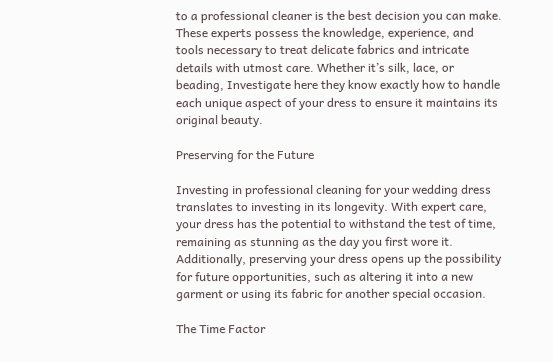to a professional cleaner is the best decision you can make. These experts possess the knowledge, experience, and tools necessary to treat delicate fabrics and intricate details with utmost care. Whether it’s silk, lace, or beading, Investigate here they know exactly how to handle each unique aspect of your dress to ensure it maintains its original beauty.

Preserving for the Future

Investing in professional cleaning for your wedding dress translates to investing in its longevity. With expert care, your dress has the potential to withstand the test of time, remaining as stunning as the day you first wore it. Additionally, preserving your dress opens up the possibility for future opportunities, such as altering it into a new garment or using its fabric for another special occasion.

The Time Factor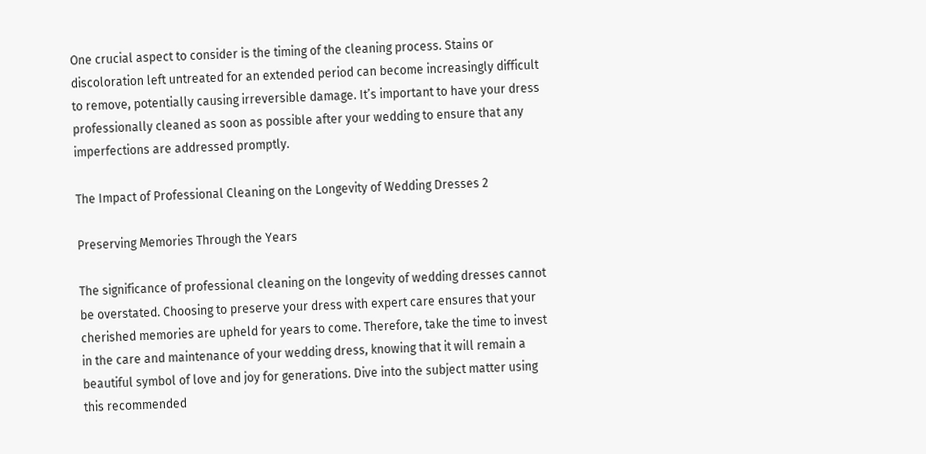One crucial aspect to consider is the timing of the cleaning process. Stains or discoloration left untreated for an extended period can become increasingly difficult to remove, potentially causing irreversible damage. It’s important to have your dress professionally cleaned as soon as possible after your wedding to ensure that any imperfections are addressed promptly.

The Impact of Professional Cleaning on the Longevity of Wedding Dresses 2

Preserving Memories Through the Years

The significance of professional cleaning on the longevity of wedding dresses cannot be overstated. Choosing to preserve your dress with expert care ensures that your cherished memories are upheld for years to come. Therefore, take the time to invest in the care and maintenance of your wedding dress, knowing that it will remain a beautiful symbol of love and joy for generations. Dive into the subject matter using this recommended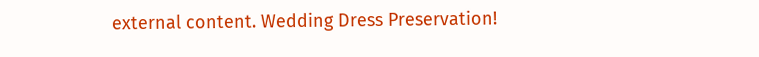external content. Wedding Dress Preservation!